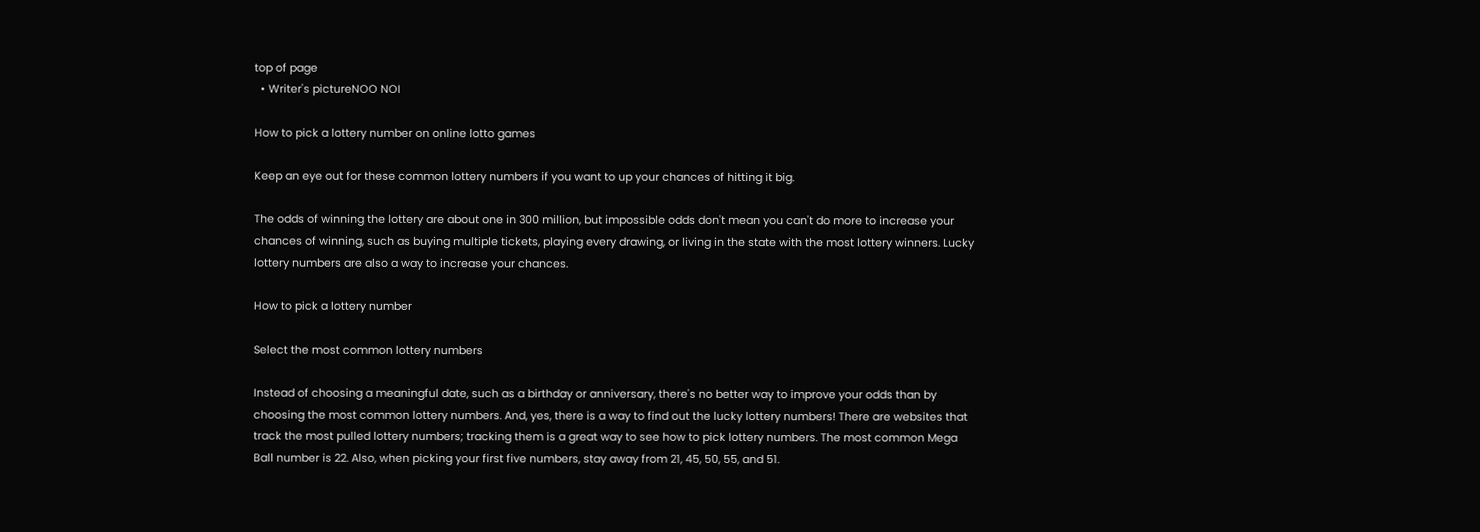top of page
  • Writer's pictureNOO NOI

How to pick a lottery number on online lotto games

Keep an eye out for these common lottery numbers if you want to up your chances of hitting it big.

The odds of winning the lottery are about one in 300 million, but impossible odds don't mean you can't do more to increase your chances of winning, such as buying multiple tickets, playing every drawing, or living in the state with the most lottery winners. Lucky lottery numbers are also a way to increase your chances.

How to pick a lottery number

Select the most common lottery numbers

Instead of choosing a meaningful date, such as a birthday or anniversary, there's no better way to improve your odds than by choosing the most common lottery numbers. And, yes, there is a way to find out the lucky lottery numbers! There are websites that track the most pulled lottery numbers; tracking them is a great way to see how to pick lottery numbers. The most common Mega Ball number is 22. Also, when picking your first five numbers, stay away from 21, 45, 50, 55, and 51.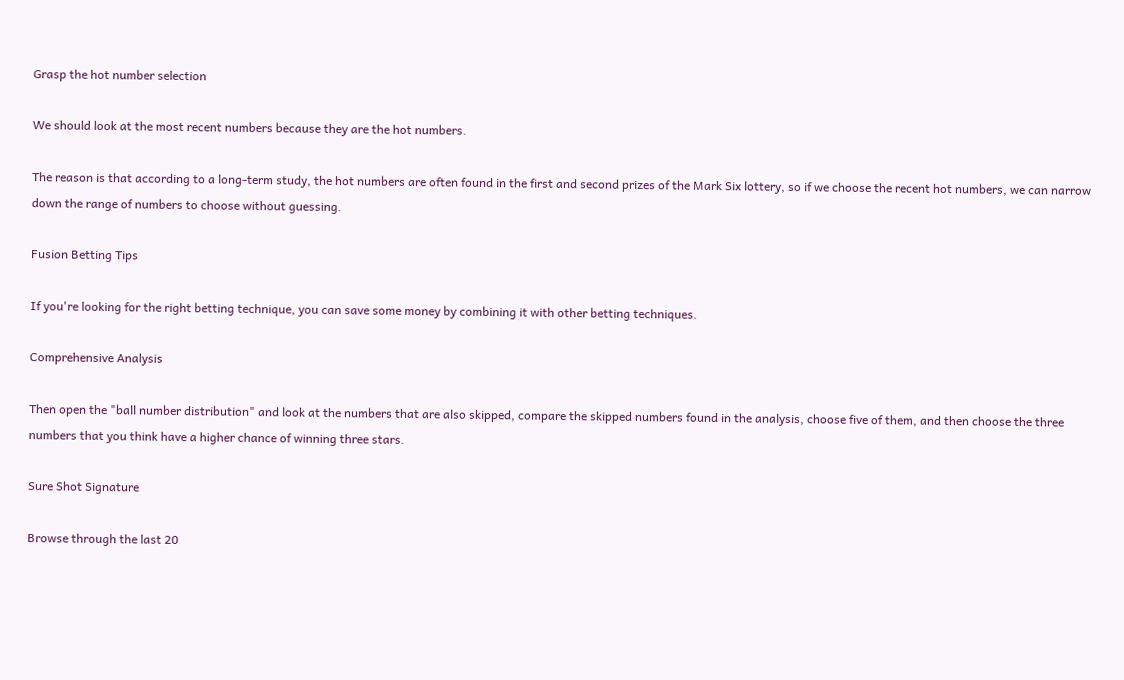Grasp the hot number selection

We should look at the most recent numbers because they are the hot numbers.

The reason is that according to a long-term study, the hot numbers are often found in the first and second prizes of the Mark Six lottery, so if we choose the recent hot numbers, we can narrow down the range of numbers to choose without guessing.

Fusion Betting Tips

If you're looking for the right betting technique, you can save some money by combining it with other betting techniques.

Comprehensive Analysis

Then open the "ball number distribution" and look at the numbers that are also skipped, compare the skipped numbers found in the analysis, choose five of them, and then choose the three numbers that you think have a higher chance of winning three stars.

Sure Shot Signature

Browse through the last 20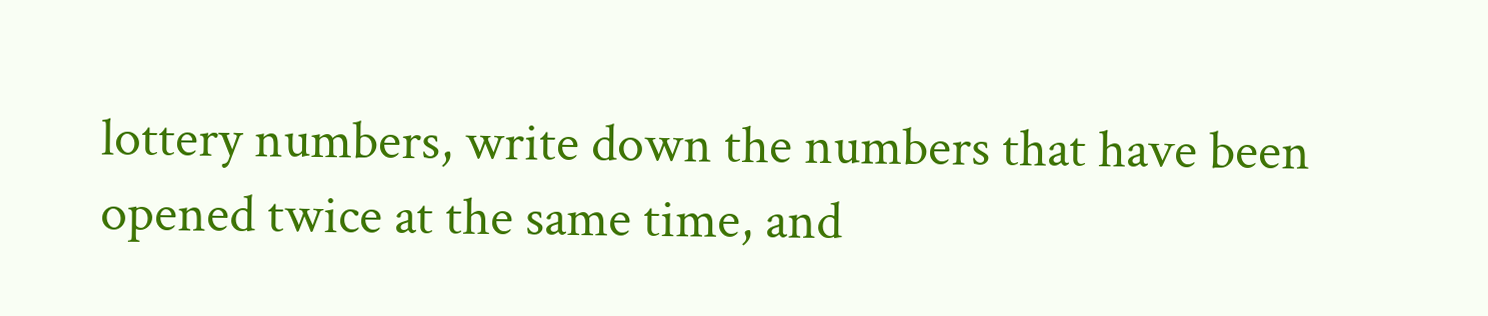lottery numbers, write down the numbers that have been opened twice at the same time, and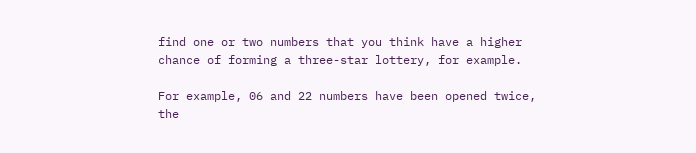find one or two numbers that you think have a higher chance of forming a three-star lottery, for example.

For example, 06 and 22 numbers have been opened twice, the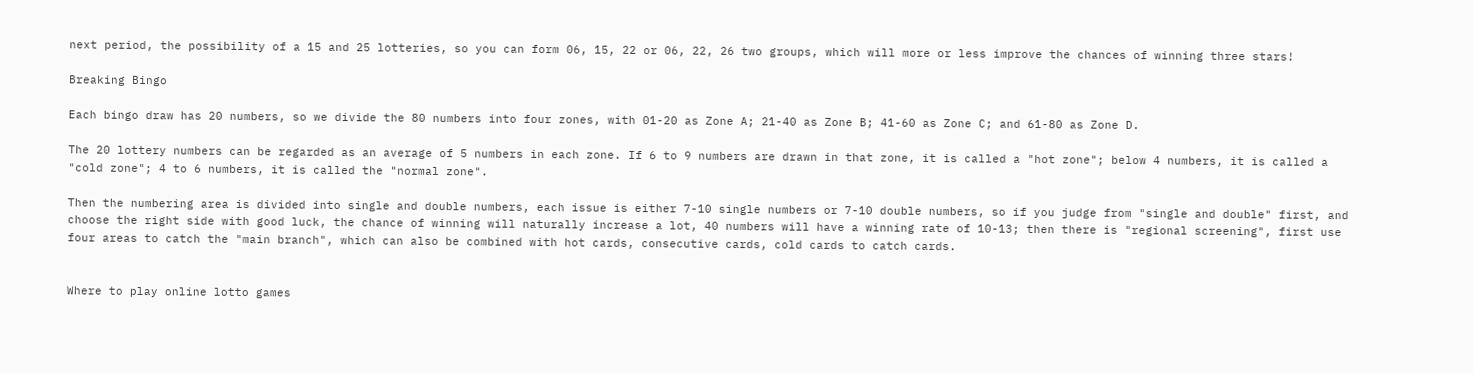next period, the possibility of a 15 and 25 lotteries, so you can form 06, 15, 22 or 06, 22, 26 two groups, which will more or less improve the chances of winning three stars!

Breaking Bingo

Each bingo draw has 20 numbers, so we divide the 80 numbers into four zones, with 01-20 as Zone A; 21-40 as Zone B; 41-60 as Zone C; and 61-80 as Zone D.

The 20 lottery numbers can be regarded as an average of 5 numbers in each zone. If 6 to 9 numbers are drawn in that zone, it is called a "hot zone"; below 4 numbers, it is called a "cold zone"; 4 to 6 numbers, it is called the "normal zone".

Then the numbering area is divided into single and double numbers, each issue is either 7-10 single numbers or 7-10 double numbers, so if you judge from "single and double" first, and choose the right side with good luck, the chance of winning will naturally increase a lot, 40 numbers will have a winning rate of 10-13; then there is "regional screening", first use four areas to catch the "main branch", which can also be combined with hot cards, consecutive cards, cold cards to catch cards.


Where to play online lotto games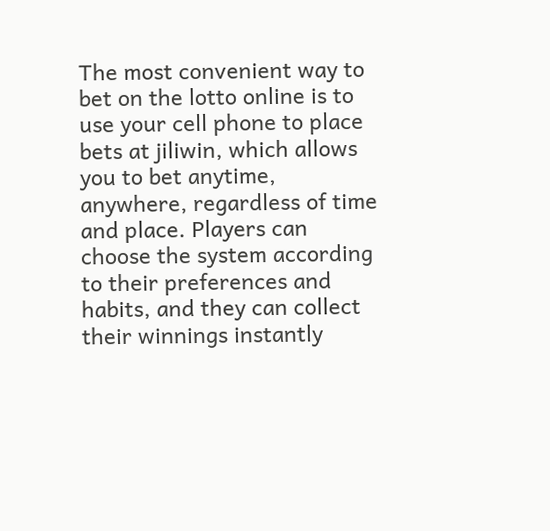The most convenient way to bet on the lotto online is to use your cell phone to place bets at jiliwin, which allows you to bet anytime, anywhere, regardless of time and place. Players can choose the system according to their preferences and habits, and they can collect their winnings instantly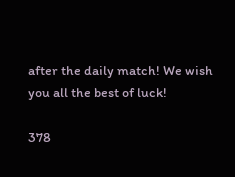after the daily match! We wish you all the best of luck!

378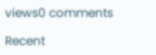views0 comments

Recent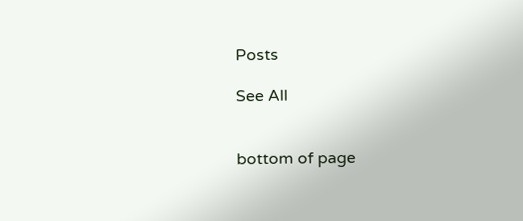Posts

See All


bottom of page